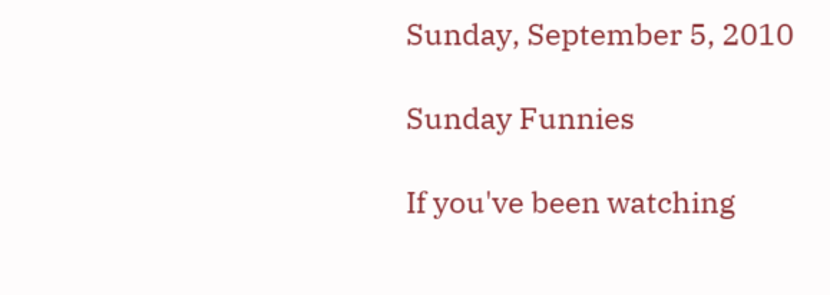Sunday, September 5, 2010

Sunday Funnies

If you've been watching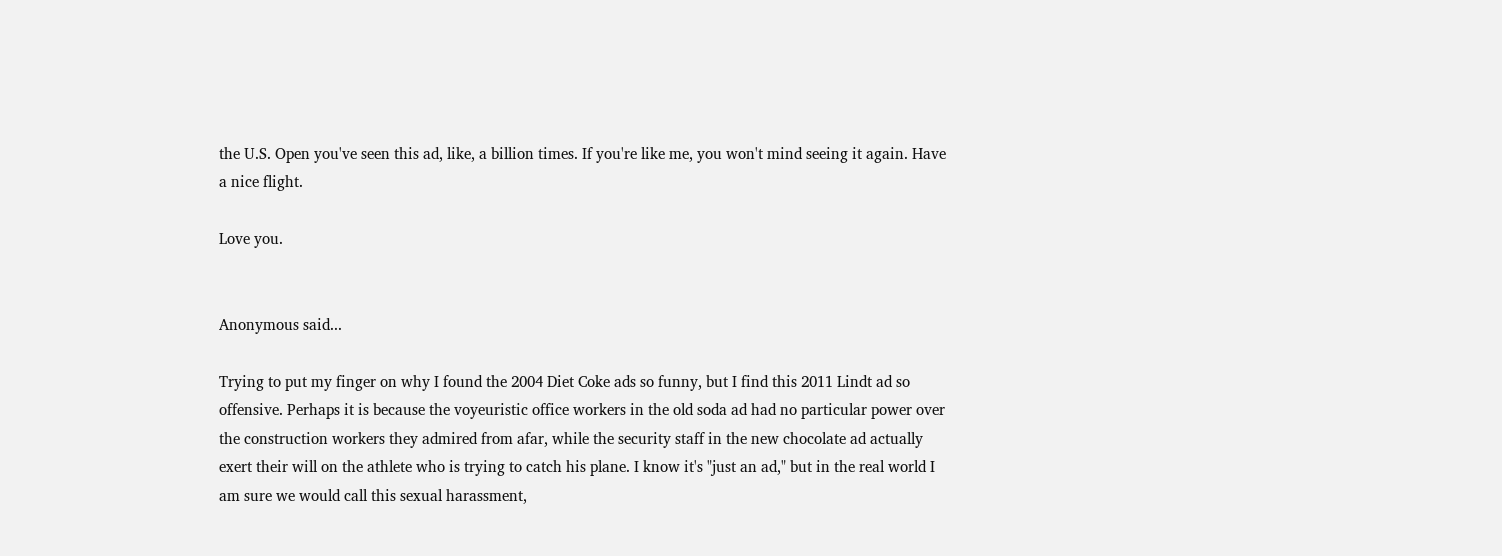the U.S. Open you've seen this ad, like, a billion times. If you're like me, you won't mind seeing it again. Have a nice flight.

Love you.


Anonymous said...

Trying to put my finger on why I found the 2004 Diet Coke ads so funny, but I find this 2011 Lindt ad so offensive. Perhaps it is because the voyeuristic office workers in the old soda ad had no particular power over the construction workers they admired from afar, while the security staff in the new chocolate ad actually exert their will on the athlete who is trying to catch his plane. I know it's "just an ad," but in the real world I am sure we would call this sexual harassment,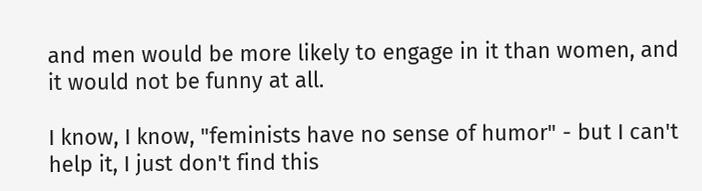and men would be more likely to engage in it than women, and it would not be funny at all.

I know, I know, "feminists have no sense of humor" - but I can't help it, I just don't find this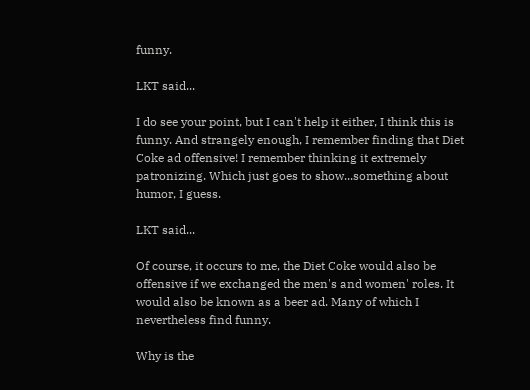funny.

LKT said...

I do see your point, but I can't help it either, I think this is funny. And strangely enough, I remember finding that Diet Coke ad offensive! I remember thinking it extremely patronizing. Which just goes to show...something about humor, I guess.

LKT said...

Of course, it occurs to me, the Diet Coke would also be offensive if we exchanged the men's and women' roles. It would also be known as a beer ad. Many of which I nevertheless find funny.

Why is the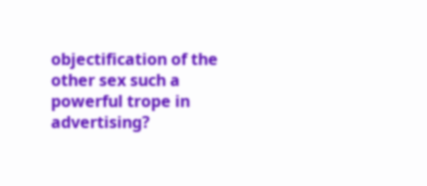objectification of the other sex such a powerful trope in advertising?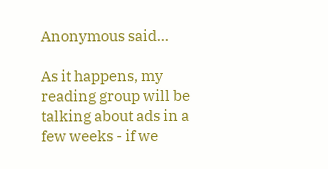Anonymous said...

As it happens, my reading group will be talking about ads in a few weeks - if we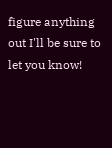figure anything out I'll be sure to let you know!